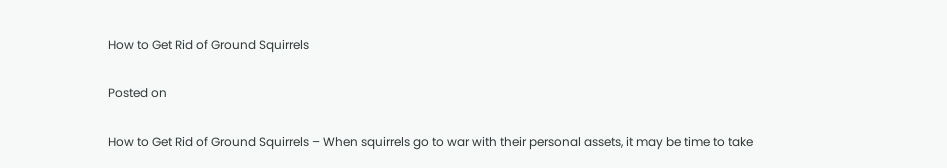How to Get Rid of Ground Squirrels

Posted on

How to Get Rid of Ground Squirrels – When squirrels go to war with their personal assets, it may be time to take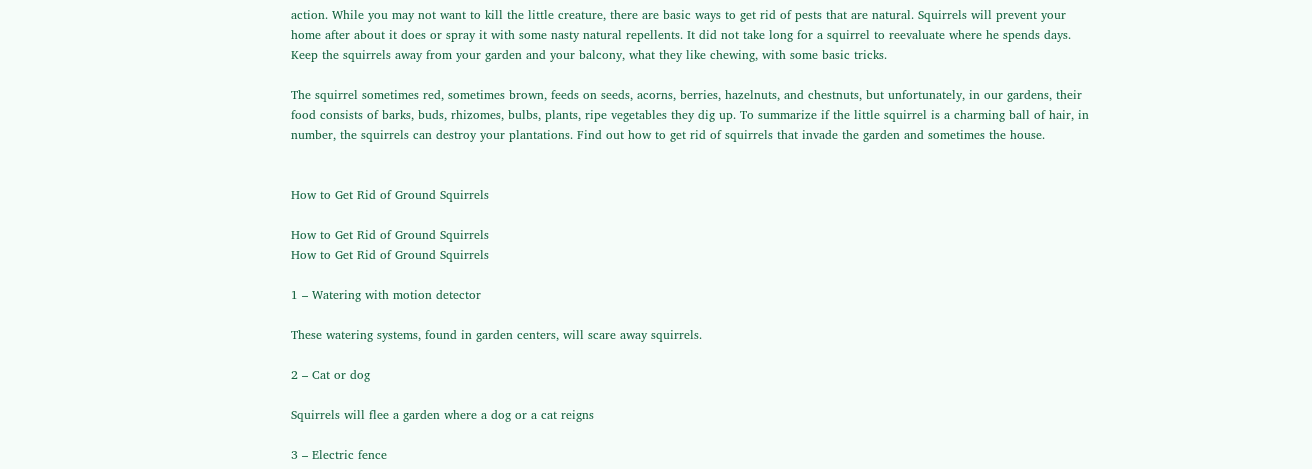action. While you may not want to kill the little creature, there are basic ways to get rid of pests that are natural. Squirrels will prevent your home after about it does or spray it with some nasty natural repellents. It did not take long for a squirrel to reevaluate where he spends days. Keep the squirrels away from your garden and your balcony, what they like chewing, with some basic tricks.

The squirrel sometimes red, sometimes brown, feeds on seeds, acorns, berries, hazelnuts, and chestnuts, but unfortunately, in our gardens, their food consists of barks, buds, rhizomes, bulbs, plants, ripe vegetables they dig up. To summarize if the little squirrel is a charming ball of hair, in number, the squirrels can destroy your plantations. Find out how to get rid of squirrels that invade the garden and sometimes the house.


How to Get Rid of Ground Squirrels

How to Get Rid of Ground Squirrels
How to Get Rid of Ground Squirrels

1 – Watering with motion detector

These watering systems, found in garden centers, will scare away squirrels.

2 – Cat or dog

Squirrels will flee a garden where a dog or a cat reigns

3 – Electric fence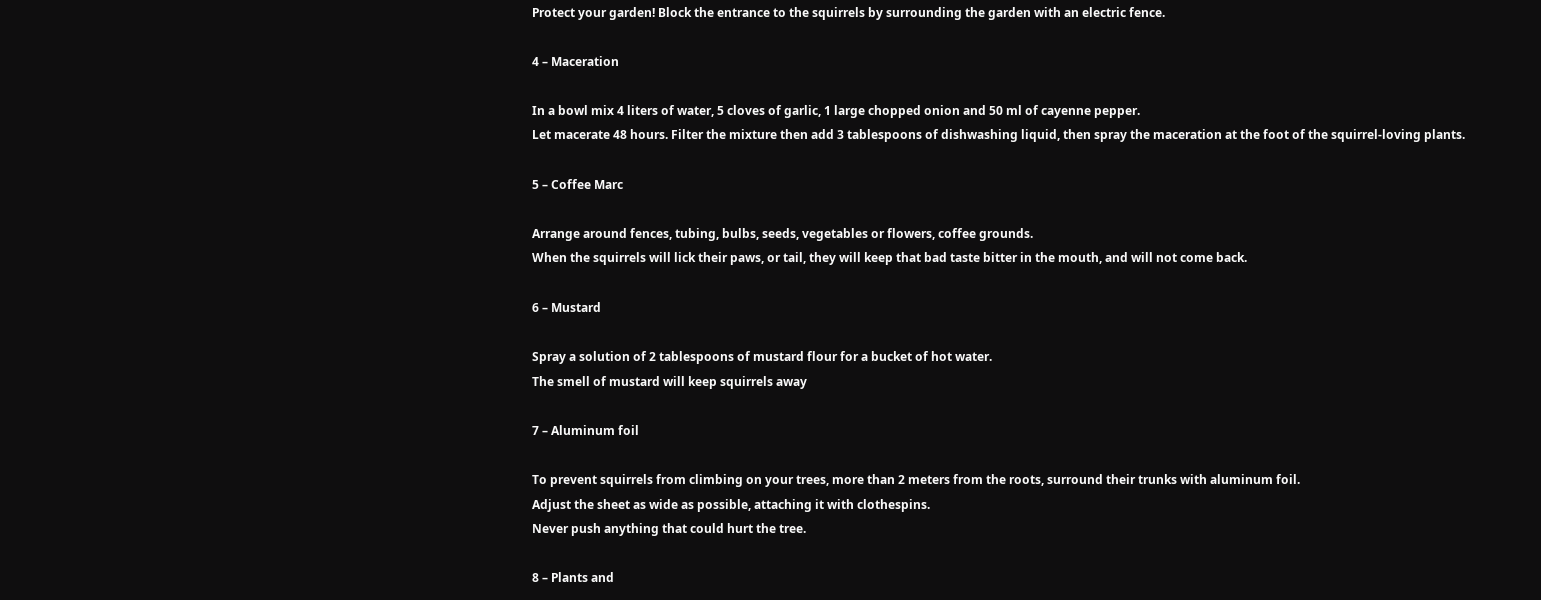Protect your garden! Block the entrance to the squirrels by surrounding the garden with an electric fence.

4 – Maceration

In a bowl mix 4 liters of water, 5 cloves of garlic, 1 large chopped onion and 50 ml of cayenne pepper.
Let macerate 48 hours. Filter the mixture then add 3 tablespoons of dishwashing liquid, then spray the maceration at the foot of the squirrel-loving plants.

5 – Coffee Marc

Arrange around fences, tubing, bulbs, seeds, vegetables or flowers, coffee grounds.
When the squirrels will lick their paws, or tail, they will keep that bad taste bitter in the mouth, and will not come back.

6 – Mustard

Spray a solution of 2 tablespoons of mustard flour for a bucket of hot water.
The smell of mustard will keep squirrels away

7 – Aluminum foil

To prevent squirrels from climbing on your trees, more than 2 meters from the roots, surround their trunks with aluminum foil.
Adjust the sheet as wide as possible, attaching it with clothespins.
Never push anything that could hurt the tree.

8 – Plants and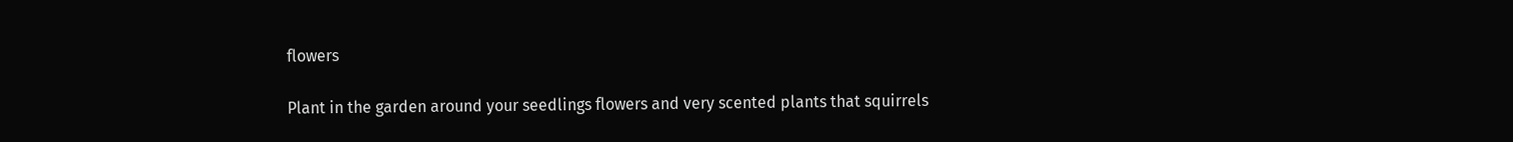flowers

Plant in the garden around your seedlings flowers and very scented plants that squirrels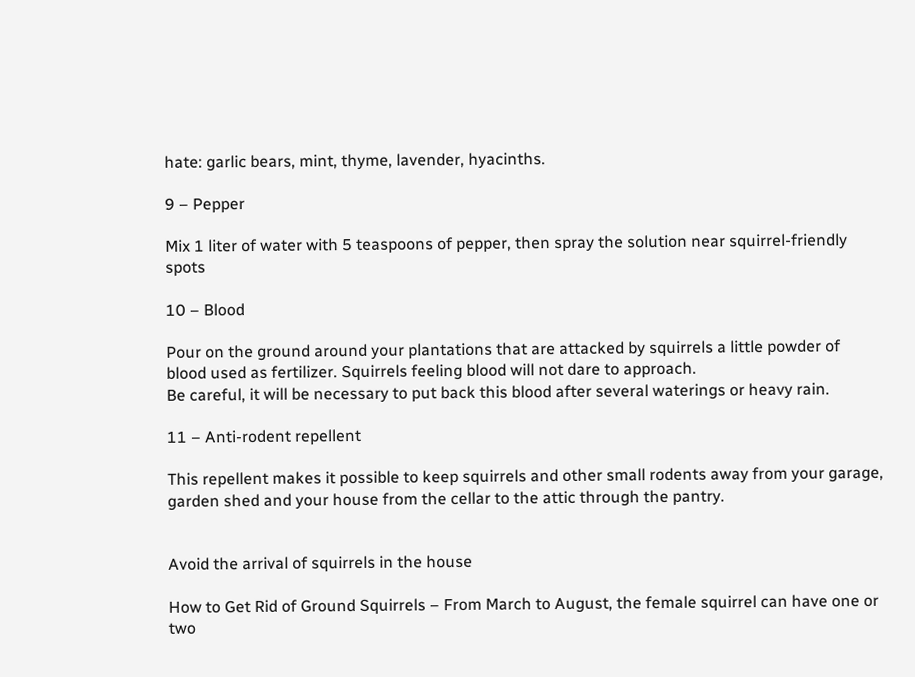hate: garlic bears, mint, thyme, lavender, hyacinths.

9 – Pepper

Mix 1 liter of water with 5 teaspoons of pepper, then spray the solution near squirrel-friendly spots

10 – Blood

Pour on the ground around your plantations that are attacked by squirrels a little powder of blood used as fertilizer. Squirrels feeling blood will not dare to approach.
Be careful, it will be necessary to put back this blood after several waterings or heavy rain.

11 – Anti-rodent repellent

This repellent makes it possible to keep squirrels and other small rodents away from your garage, garden shed and your house from the cellar to the attic through the pantry.


Avoid the arrival of squirrels in the house

How to Get Rid of Ground Squirrels – From March to August, the female squirrel can have one or two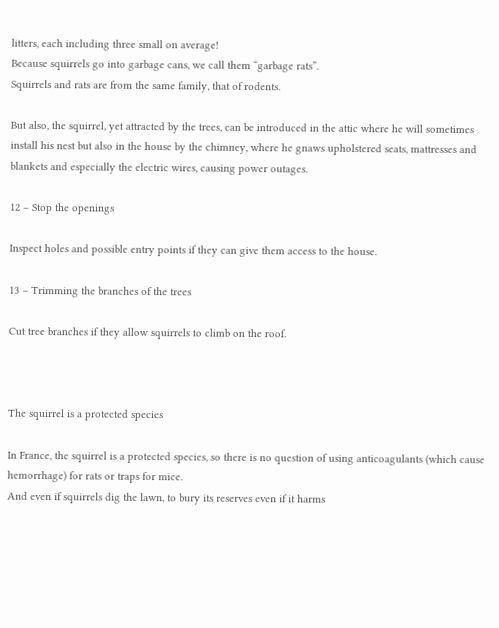litters, each including three small on average!
Because squirrels go into garbage cans, we call them “garbage rats”.
Squirrels and rats are from the same family, that of rodents.

But also, the squirrel, yet attracted by the trees, can be introduced in the attic where he will sometimes install his nest but also in the house by the chimney, where he gnaws upholstered seats, mattresses and blankets and especially the electric wires, causing power outages.

12 – Stop the openings

Inspect holes and possible entry points if they can give them access to the house.

13 – Trimming the branches of the trees

Cut tree branches if they allow squirrels to climb on the roof.



The squirrel is a protected species

In France, the squirrel is a protected species, so there is no question of using anticoagulants (which cause hemorrhage) for rats or traps for mice.
And even if squirrels dig the lawn, to bury its reserves even if it harms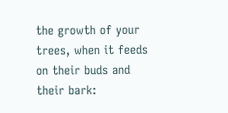the growth of your trees, when it feeds on their buds and their bark: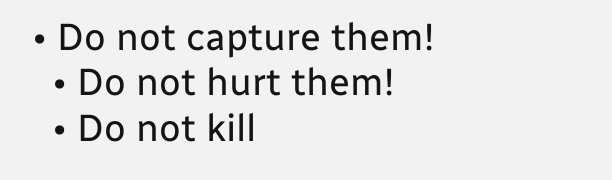• Do not capture them!
  • Do not hurt them!
  • Do not kill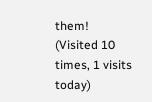them!
(Visited 10 times, 1 visits today)